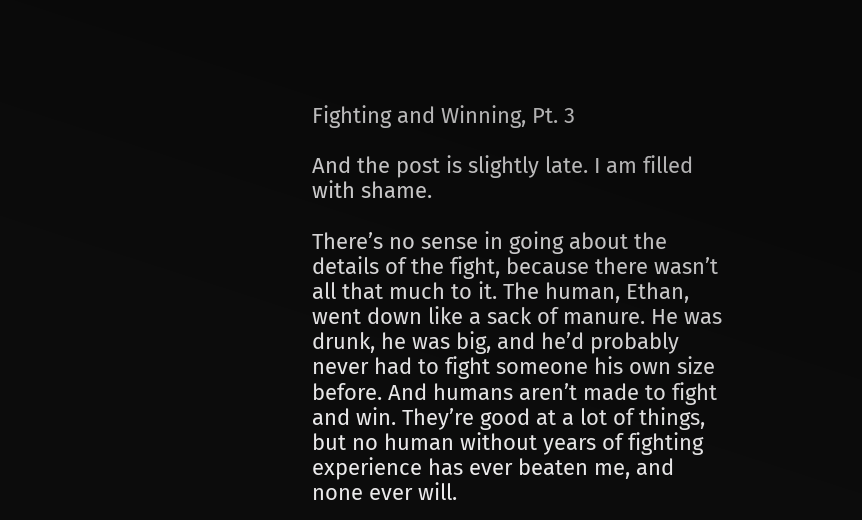Fighting and Winning, Pt. 3

And the post is slightly late. I am filled with shame.

There’s no sense in going about the details of the fight, because there wasn’t all that much to it. The human, Ethan, went down like a sack of manure. He was drunk, he was big, and he’d probably never had to fight someone his own size before. And humans aren’t made to fight and win. They’re good at a lot of things, but no human without years of fighting experience has ever beaten me, and none ever will.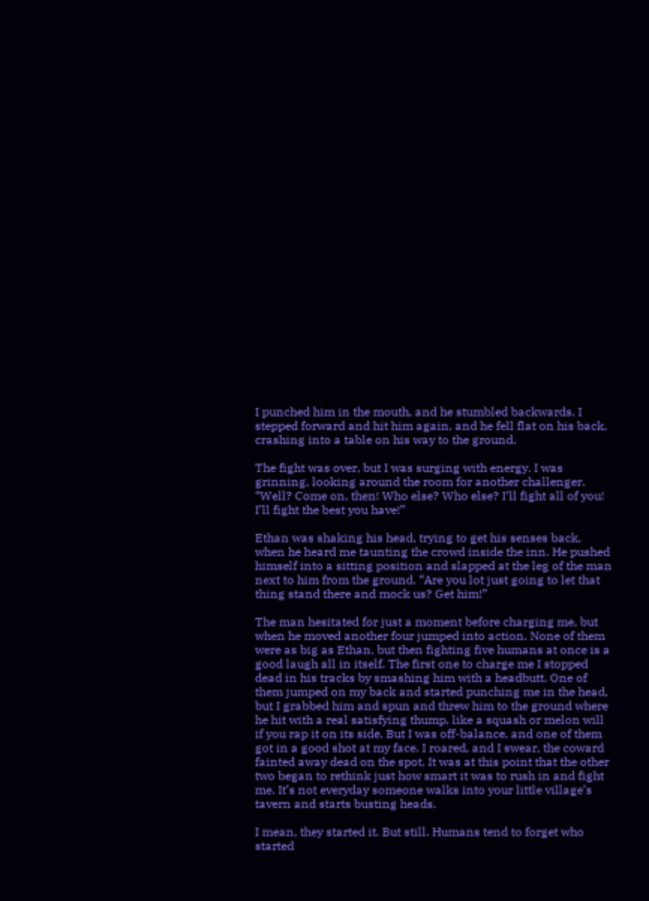I punched him in the mouth, and he stumbled backwards. I stepped forward and hit him again, and he fell flat on his back, crashing into a table on his way to the ground.

The fight was over, but I was surging with energy. I was grinning, looking around the room for another challenger. “Well? Come on, then! Who else? Who else? I’ll fight all of you! I’ll fight the best you have!”

Ethan was shaking his head, trying to get his senses back, when he heard me taunting the crowd inside the inn. He pushed himself into a sitting position and slapped at the leg of the man next to him from the ground. “Are you lot just going to let that thing stand there and mock us? Get him!”

The man hesitated for just a moment before charging me, but when he moved another four jumped into action. None of them were as big as Ethan, but then fighting five humans at once is a good laugh all in itself. The first one to charge me I stopped dead in his tracks by smashing him with a headbutt. One of them jumped on my back and started punching me in the head, but I grabbed him and spun and threw him to the ground where he hit with a real satisfying thump, like a squash or melon will if you rap it on its side. But I was off-balance, and one of them got in a good shot at my face. I roared, and I swear, the coward fainted away dead on the spot. It was at this point that the other two began to rethink just how smart it was to rush in and fight me. It’s not everyday someone walks into your little village’s tavern and starts busting heads.

I mean, they started it. But still. Humans tend to forget who started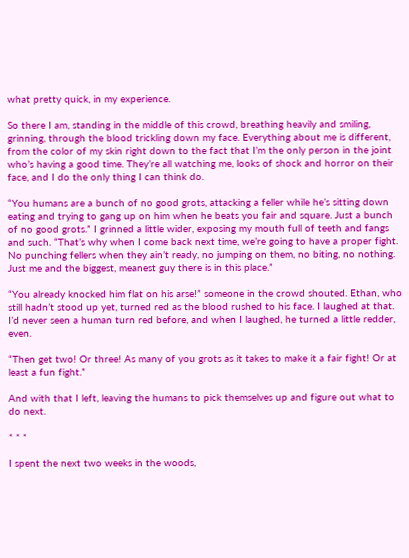what pretty quick, in my experience.

So there I am, standing in the middle of this crowd, breathing heavily and smiling, grinning, through the blood trickling down my face. Everything about me is different, from the color of my skin right down to the fact that I’m the only person in the joint who’s having a good time. They’re all watching me, looks of shock and horror on their face, and I do the only thing I can think do.

“You humans are a bunch of no good grots, attacking a feller while he’s sitting down eating and trying to gang up on him when he beats you fair and square. Just a bunch of no good grots.” I grinned a little wider, exposing my mouth full of teeth and fangs and such. “That’s why when I come back next time, we’re going to have a proper fight. No punching fellers when they ain’t ready, no jumping on them, no biting, no nothing. Just me and the biggest, meanest guy there is in this place.”

“You already knocked him flat on his arse!” someone in the crowd shouted. Ethan, who still hadn’t stood up yet, turned red as the blood rushed to his face. I laughed at that. I’d never seen a human turn red before, and when I laughed, he turned a little redder, even.

“Then get two! Or three! As many of you grots as it takes to make it a fair fight! Or at least a fun fight.”

And with that I left, leaving the humans to pick themselves up and figure out what to do next.

* * *

I spent the next two weeks in the woods,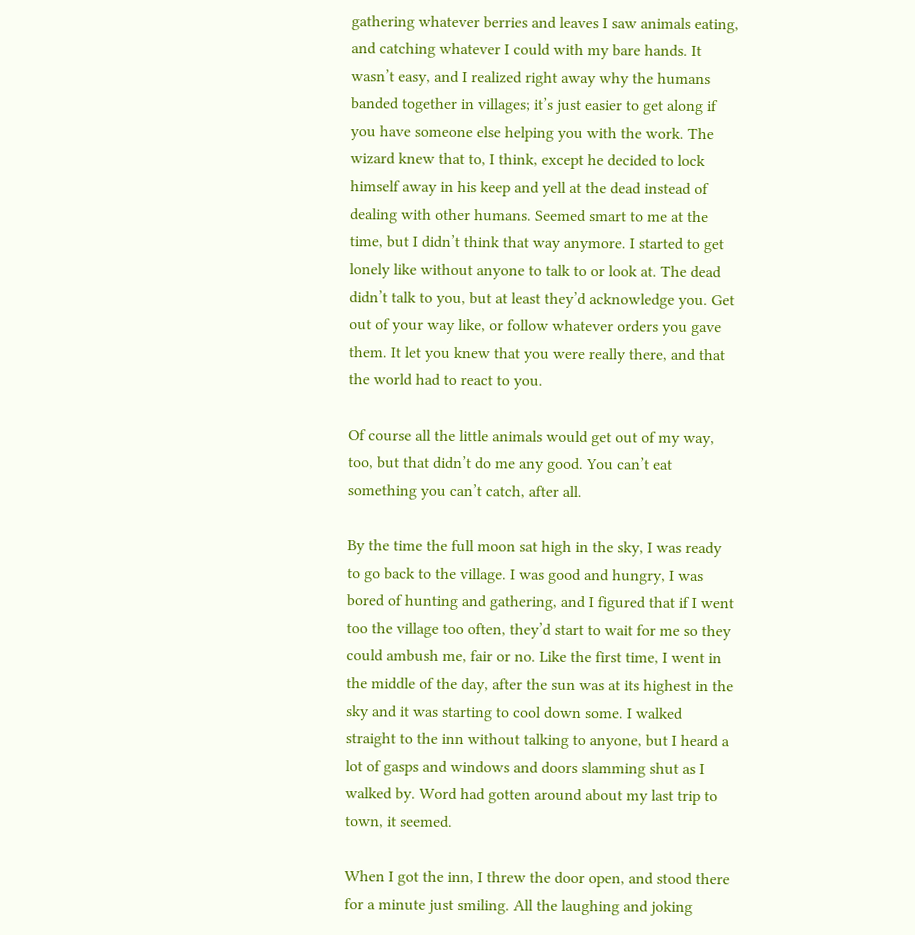gathering whatever berries and leaves I saw animals eating, and catching whatever I could with my bare hands. It wasn’t easy, and I realized right away why the humans banded together in villages; it’s just easier to get along if you have someone else helping you with the work. The wizard knew that to, I think, except he decided to lock himself away in his keep and yell at the dead instead of dealing with other humans. Seemed smart to me at the time, but I didn’t think that way anymore. I started to get lonely like without anyone to talk to or look at. The dead didn’t talk to you, but at least they’d acknowledge you. Get out of your way like, or follow whatever orders you gave them. It let you knew that you were really there, and that the world had to react to you.

Of course all the little animals would get out of my way, too, but that didn’t do me any good. You can’t eat something you can’t catch, after all.

By the time the full moon sat high in the sky, I was ready to go back to the village. I was good and hungry, I was bored of hunting and gathering, and I figured that if I went too the village too often, they’d start to wait for me so they could ambush me, fair or no. Like the first time, I went in the middle of the day, after the sun was at its highest in the sky and it was starting to cool down some. I walked straight to the inn without talking to anyone, but I heard a lot of gasps and windows and doors slamming shut as I walked by. Word had gotten around about my last trip to town, it seemed.

When I got the inn, I threw the door open, and stood there for a minute just smiling. All the laughing and joking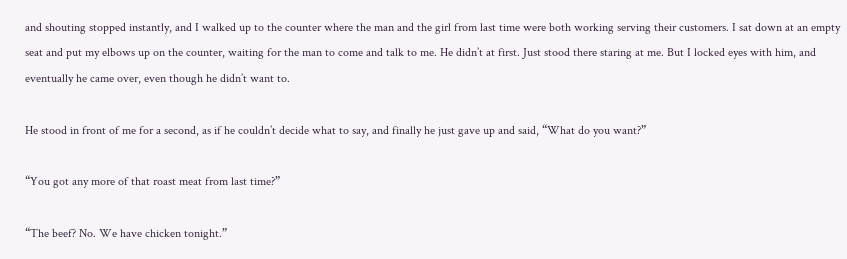and shouting stopped instantly, and I walked up to the counter where the man and the girl from last time were both working serving their customers. I sat down at an empty seat and put my elbows up on the counter, waiting for the man to come and talk to me. He didn’t at first. Just stood there staring at me. But I locked eyes with him, and eventually he came over, even though he didn’t want to.

He stood in front of me for a second, as if he couldn’t decide what to say, and finally he just gave up and said, “What do you want?”

“You got any more of that roast meat from last time?”

“The beef? No. We have chicken tonight.”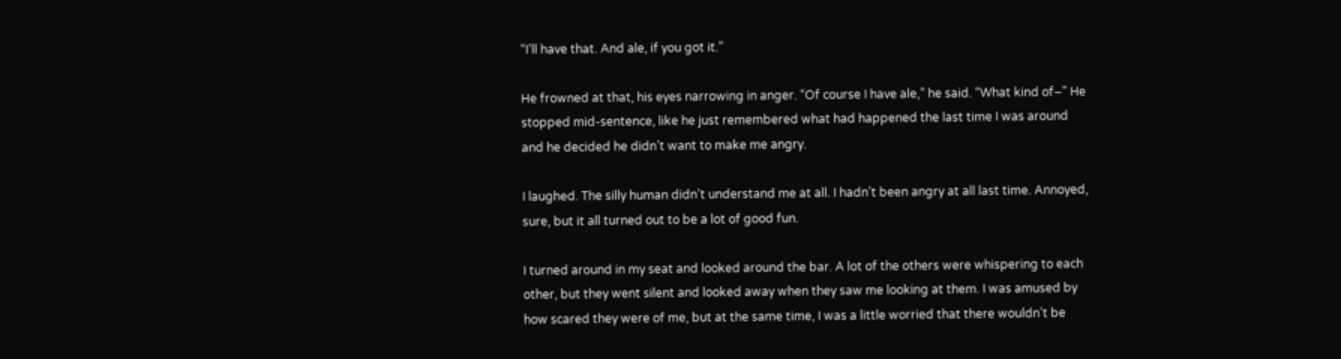“I’ll have that. And ale, if you got it.”

He frowned at that, his eyes narrowing in anger. “Of course I have ale,” he said. “What kind of–” He stopped mid-sentence, like he just remembered what had happened the last time I was around and he decided he didn’t want to make me angry.

I laughed. The silly human didn’t understand me at all. I hadn’t been angry at all last time. Annoyed, sure, but it all turned out to be a lot of good fun.

I turned around in my seat and looked around the bar. A lot of the others were whispering to each other, but they went silent and looked away when they saw me looking at them. I was amused by how scared they were of me, but at the same time, I was a little worried that there wouldn’t be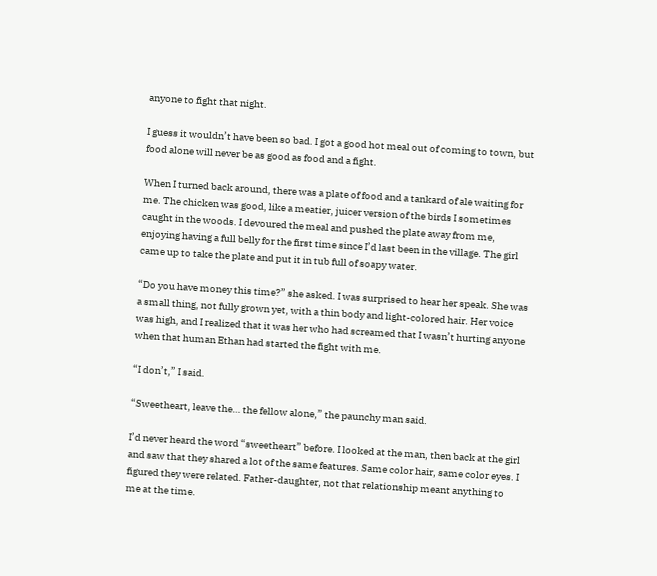anyone to fight that night.

I guess it wouldn’t have been so bad. I got a good hot meal out of coming to town, but food alone will never be as good as food and a fight.

When I turned back around, there was a plate of food and a tankard of ale waiting for me. The chicken was good, like a meatier, juicer version of the birds I sometimes caught in the woods. I devoured the meal and pushed the plate away from me, enjoying having a full belly for the first time since I’d last been in the village. The girl came up to take the plate and put it in tub full of soapy water.

“Do you have money this time?” she asked. I was surprised to hear her speak. She was a small thing, not fully grown yet, with a thin body and light-colored hair. Her voice was high, and I realized that it was her who had screamed that I wasn’t hurting anyone when that human Ethan had started the fight with me.

“I don’t,” I said.

“Sweetheart, leave the… the fellow alone,” the paunchy man said.

I’d never heard the word “sweetheart” before. I looked at the man, then back at the girl and saw that they shared a lot of the same features. Same color hair, same color eyes. I figured they were related. Father-daughter, not that relationship meant anything to me at the time.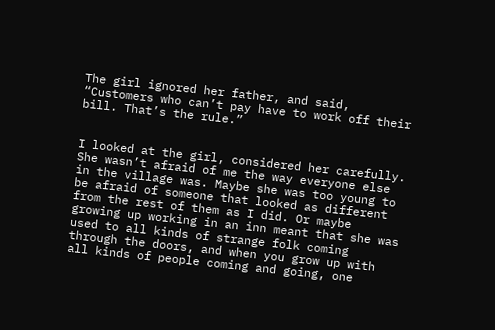The girl ignored her father, and said, “Customers who can’t pay have to work off their bill. That’s the rule.”


I looked at the girl, considered her carefully. She wasn’t afraid of me the way everyone else in the village was. Maybe she was too young to be afraid of someone that looked as different from the rest of them as I did. Or maybe growing up working in an inn meant that she was used to all kinds of strange folk coming through the doors, and when you grow up with all kinds of people coming and going, one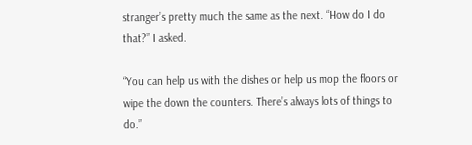stranger’s pretty much the same as the next. “How do I do that?” I asked.

“You can help us with the dishes or help us mop the floors or wipe the down the counters. There’s always lots of things to do.”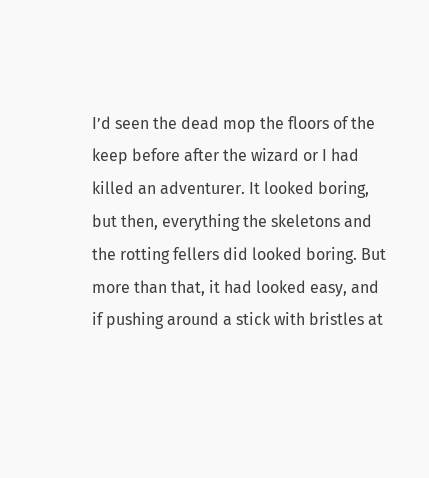I’d seen the dead mop the floors of the keep before after the wizard or I had killed an adventurer. It looked boring, but then, everything the skeletons and the rotting fellers did looked boring. But more than that, it had looked easy, and if pushing around a stick with bristles at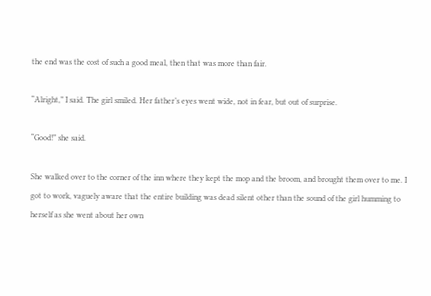the end was the cost of such a good meal, then that was more than fair.

“Alright,” I said. The girl smiled. Her father’s eyes went wide, not in fear, but out of surprise.

“Good!” she said.

She walked over to the corner of the inn where they kept the mop and the broom, and brought them over to me. I got to work, vaguely aware that the entire building was dead silent other than the sound of the girl humming to herself as she went about her own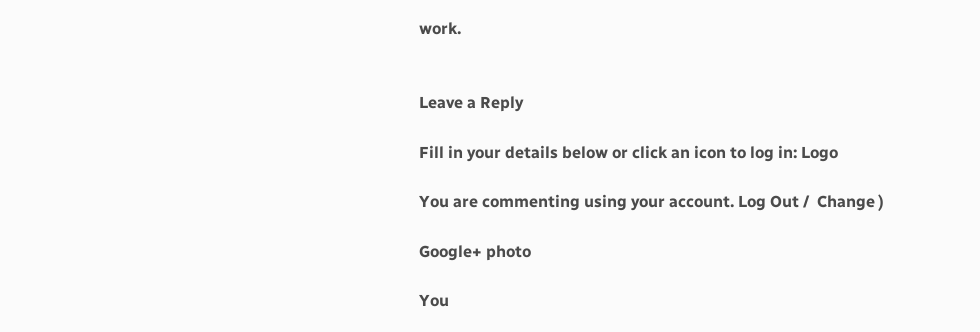work.


Leave a Reply

Fill in your details below or click an icon to log in: Logo

You are commenting using your account. Log Out /  Change )

Google+ photo

You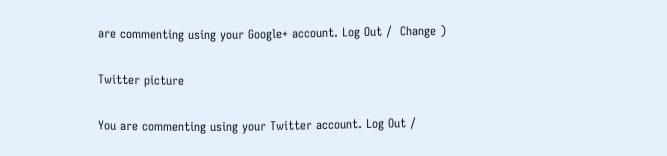are commenting using your Google+ account. Log Out /  Change )

Twitter picture

You are commenting using your Twitter account. Log Out /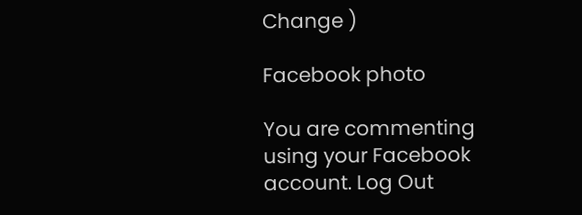Change )

Facebook photo

You are commenting using your Facebook account. Log Out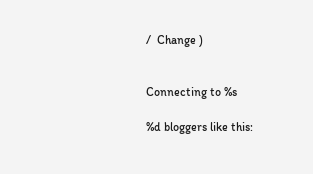/  Change )


Connecting to %s

%d bloggers like this: